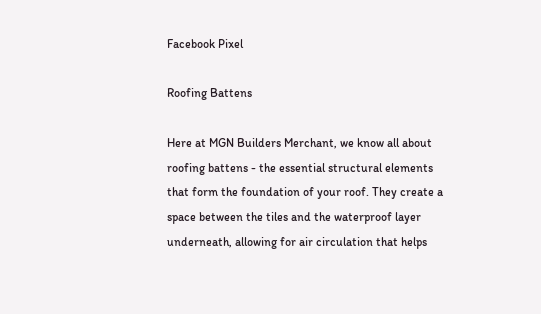Facebook Pixel

Roofing Battens

Here at MGN Builders Merchant, we know all about roofing battens - the essential structural elements that form the foundation of your roof. They create a space between the tiles and the waterproof layer underneath, allowing for air circulation that helps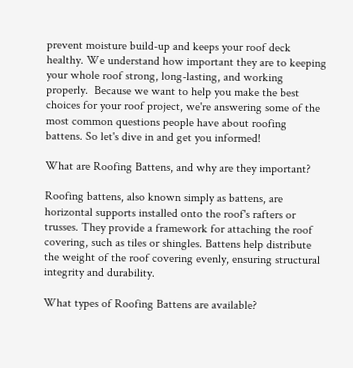prevent moisture build-up and keeps your roof deck healthy. We understand how important they are to keeping your whole roof strong, long-lasting, and working properly.  Because we want to help you make the best choices for your roof project, we're answering some of the most common questions people have about roofing battens. So let's dive in and get you informed!

What are Roofing Battens, and why are they important?

Roofing battens, also known simply as battens, are horizontal supports installed onto the roof's rafters or trusses. They provide a framework for attaching the roof covering, such as tiles or shingles. Battens help distribute the weight of the roof covering evenly, ensuring structural integrity and durability.

What types of Roofing Battens are available?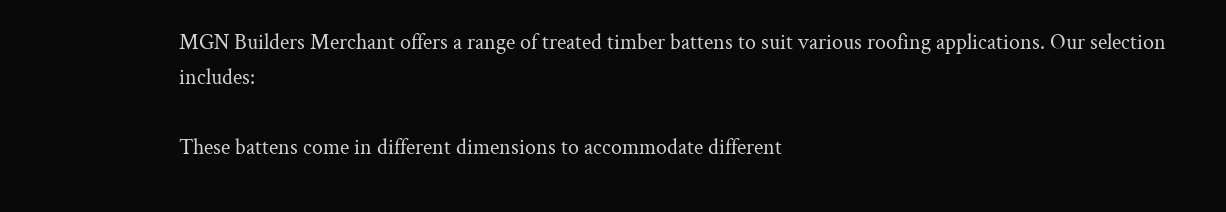MGN Builders Merchant offers a range of treated timber battens to suit various roofing applications. Our selection includes:

These battens come in different dimensions to accommodate different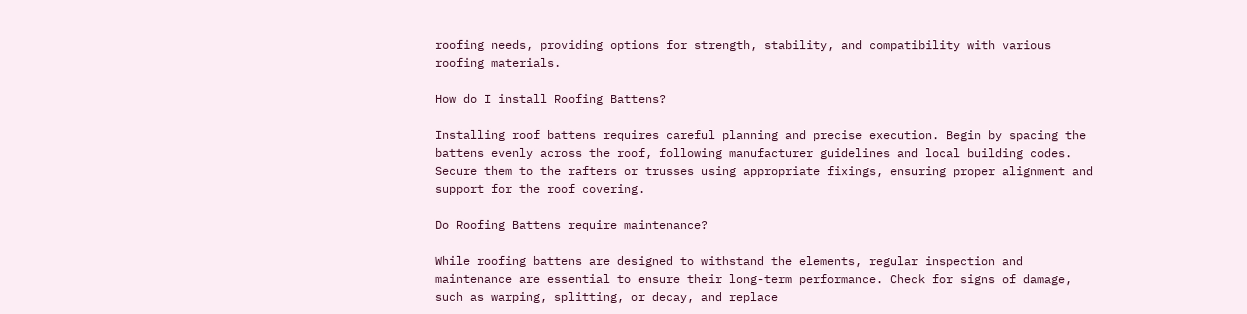roofing needs, providing options for strength, stability, and compatibility with various roofing materials.

How do I install Roofing Battens?

Installing roof battens requires careful planning and precise execution. Begin by spacing the battens evenly across the roof, following manufacturer guidelines and local building codes. Secure them to the rafters or trusses using appropriate fixings, ensuring proper alignment and support for the roof covering.

Do Roofing Battens require maintenance?

While roofing battens are designed to withstand the elements, regular inspection and maintenance are essential to ensure their long-term performance. Check for signs of damage, such as warping, splitting, or decay, and replace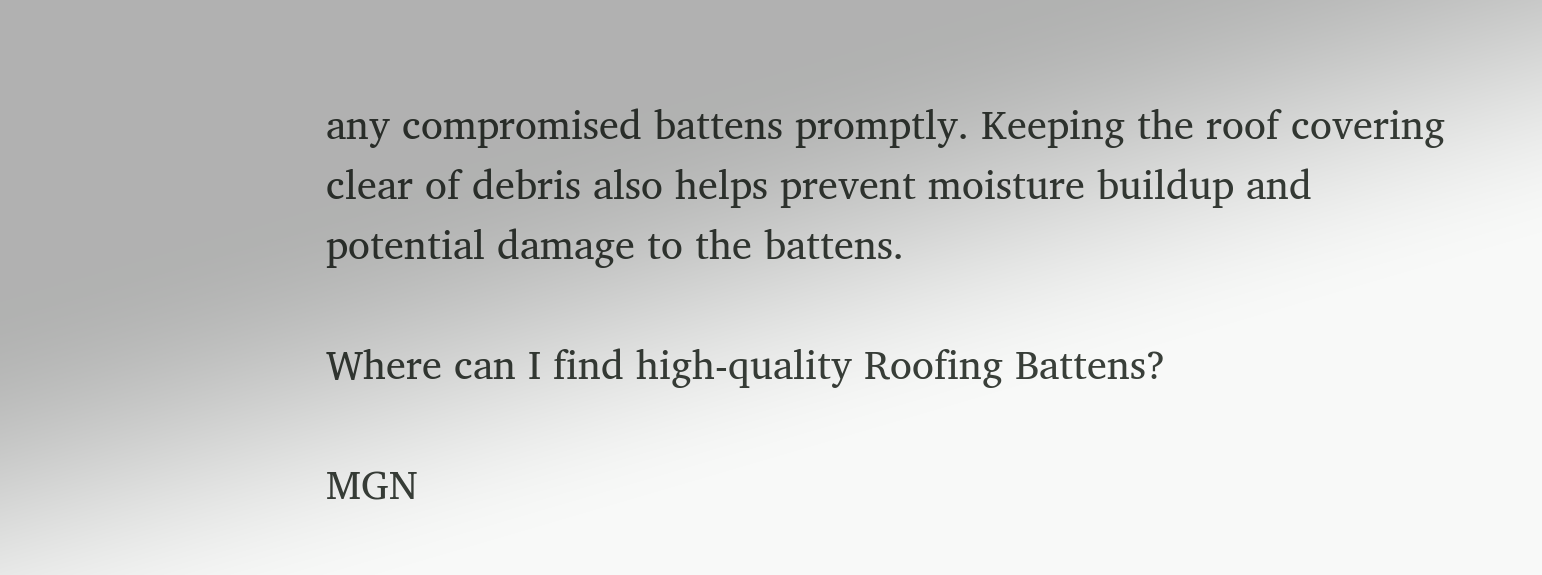any compromised battens promptly. Keeping the roof covering clear of debris also helps prevent moisture buildup and potential damage to the battens.

Where can I find high-quality Roofing Battens?

MGN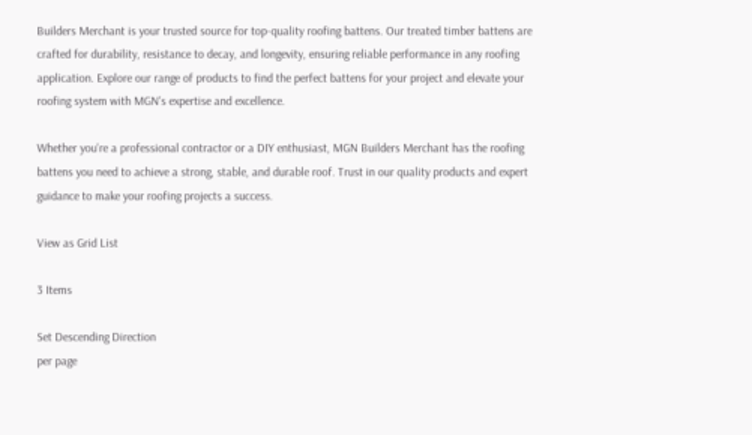Builders Merchant is your trusted source for top-quality roofing battens. Our treated timber battens are crafted for durability, resistance to decay, and longevity, ensuring reliable performance in any roofing application. Explore our range of products to find the perfect battens for your project and elevate your roofing system with MGN's expertise and excellence.

Whether you're a professional contractor or a DIY enthusiast, MGN Builders Merchant has the roofing battens you need to achieve a strong, stable, and durable roof. Trust in our quality products and expert guidance to make your roofing projects a success.

View as Grid List

3 Items

Set Descending Direction
per page